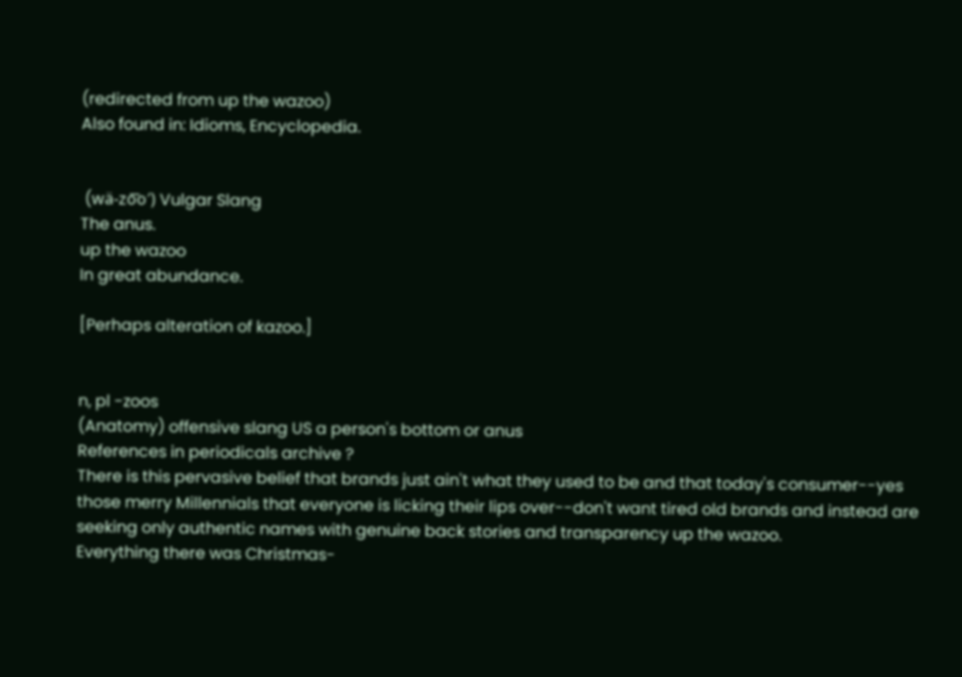(redirected from up the wazoo)
Also found in: Idioms, Encyclopedia.


 (wä-zo͞o′) Vulgar Slang
The anus.
up the wazoo
In great abundance.

[Perhaps alteration of kazoo.]


n, pl -zoos
(Anatomy) offensive slang US a person's bottom or anus
References in periodicals archive ?
There is this pervasive belief that brands just ain't what they used to be and that today's consumer--yes those merry Millennials that everyone is licking their lips over--don't want tired old brands and instead are seeking only authentic names with genuine back stories and transparency up the wazoo.
Everything there was Christmas-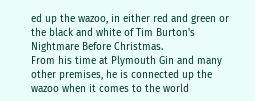ed up the wazoo, in either red and green or the black and white of Tim Burton's Nightmare Before Christmas.
From his time at Plymouth Gin and many other premises, he is connected up the wazoo when it comes to the world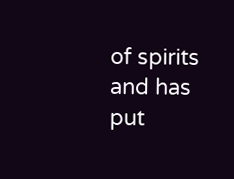of spirits and has put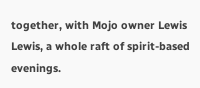together, with Mojo owner Lewis Lewis, a whole raft of spirit-based evenings.